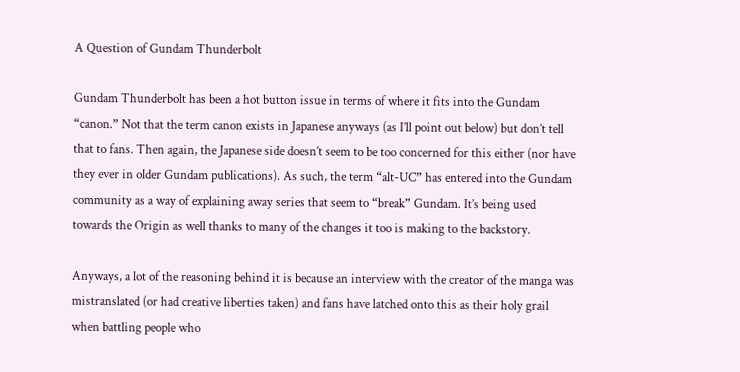A Question of Gundam Thunderbolt

Gundam Thunderbolt has been a hot button issue in terms of where it fits into the Gundam “canon.” Not that the term canon exists in Japanese anyways (as I’ll point out below) but don’t tell that to fans. Then again, the Japanese side doesn’t seem to be too concerned for this either (nor have they ever in older Gundam publications). As such, the term “alt-UC” has entered into the Gundam community as a way of explaining away series that seem to “break” Gundam. It’s being used towards the Origin as well thanks to many of the changes it too is making to the backstory.

Anyways, a lot of the reasoning behind it is because an interview with the creator of the manga was mistranslated (or had creative liberties taken) and fans have latched onto this as their holy grail when battling people who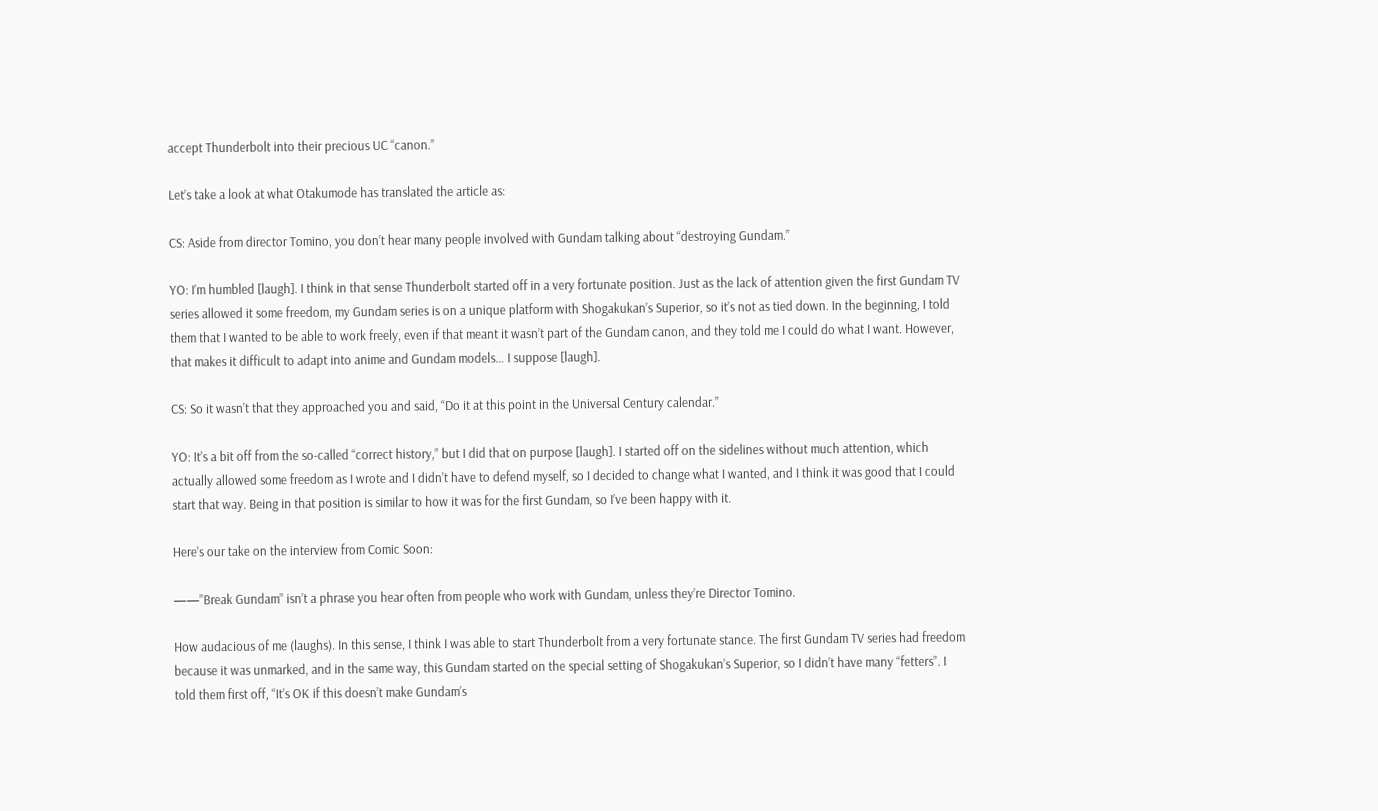accept Thunderbolt into their precious UC “canon.”

Let’s take a look at what Otakumode has translated the article as:

CS: Aside from director Tomino, you don’t hear many people involved with Gundam talking about “destroying Gundam.”

YO: I’m humbled [laugh]. I think in that sense Thunderbolt started off in a very fortunate position. Just as the lack of attention given the first Gundam TV series allowed it some freedom, my Gundam series is on a unique platform with Shogakukan’s Superior, so it’s not as tied down. In the beginning, I told them that I wanted to be able to work freely, even if that meant it wasn’t part of the Gundam canon, and they told me I could do what I want. However, that makes it difficult to adapt into anime and Gundam models… I suppose [laugh].

CS: So it wasn’t that they approached you and said, “Do it at this point in the Universal Century calendar.”

YO: It’s a bit off from the so-called “correct history,” but I did that on purpose [laugh]. I started off on the sidelines without much attention, which actually allowed some freedom as I wrote and I didn’t have to defend myself, so I decided to change what I wanted, and I think it was good that I could start that way. Being in that position is similar to how it was for the first Gundam, so I’ve been happy with it.

Here’s our take on the interview from Comic Soon:

——”Break Gundam” isn’t a phrase you hear often from people who work with Gundam, unless they’re Director Tomino.

How audacious of me (laughs). In this sense, I think I was able to start Thunderbolt from a very fortunate stance. The first Gundam TV series had freedom because it was unmarked, and in the same way, this Gundam started on the special setting of Shogakukan’s Superior, so I didn’t have many “fetters”. I told them first off, “It’s OK if this doesn’t make Gundam’s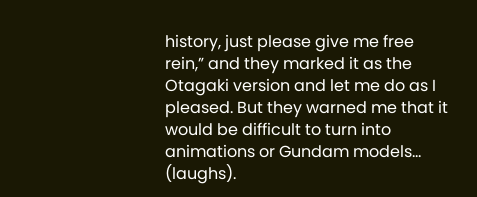history, just please give me free rein,” and they marked it as the Otagaki version and let me do as I pleased. But they warned me that it would be difficult to turn into animations or Gundam models… (laughs).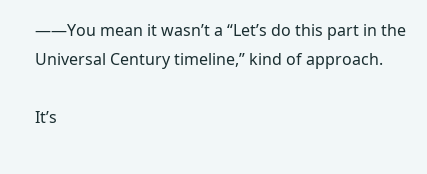——You mean it wasn’t a “Let’s do this part in the Universal Century timeline,” kind of approach.

It’s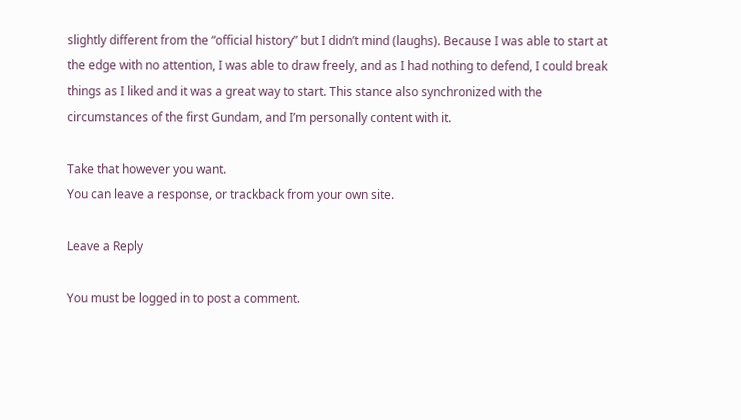slightly different from the “official history” but I didn’t mind (laughs). Because I was able to start at the edge with no attention, I was able to draw freely, and as I had nothing to defend, I could break things as I liked and it was a great way to start. This stance also synchronized with the circumstances of the first Gundam, and I’m personally content with it.

Take that however you want.
You can leave a response, or trackback from your own site.

Leave a Reply

You must be logged in to post a comment.